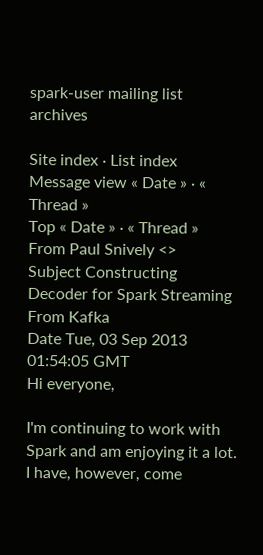spark-user mailing list archives

Site index · List index
Message view « Date » · « Thread »
Top « Date » · « Thread »
From Paul Snively <>
Subject Constructing Decoder for Spark Streaming From Kafka
Date Tue, 03 Sep 2013 01:54:05 GMT
Hi everyone,

I'm continuing to work with Spark and am enjoying it a lot. I have, however, come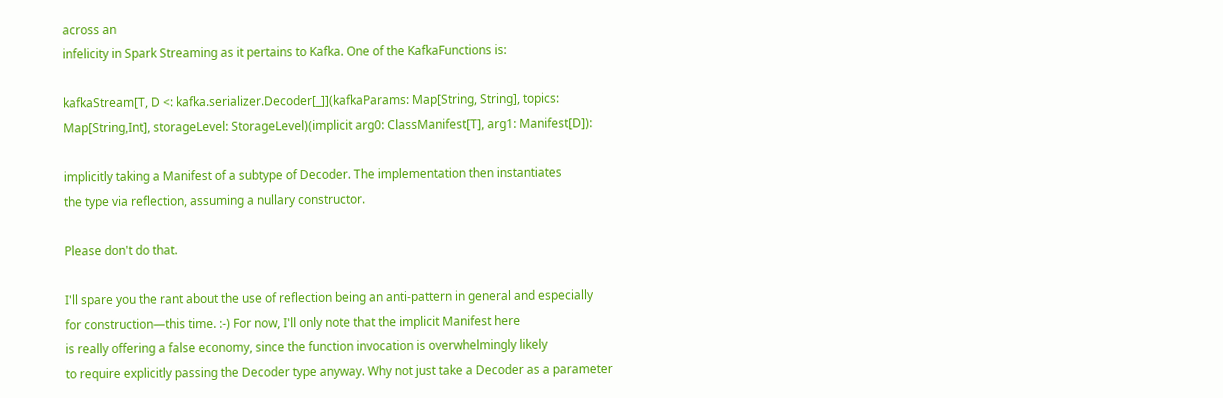across an
infelicity in Spark Streaming as it pertains to Kafka. One of the KafkaFunctions is:

kafkaStream[T, D <: kafka.serializer.Decoder[_]](kafkaParams: Map[String, String], topics:
Map[String,Int], storageLevel: StorageLevel)(implicit arg0: ClassManifest[T], arg1: Manifest[D]):

implicitly taking a Manifest of a subtype of Decoder. The implementation then instantiates
the type via reflection, assuming a nullary constructor.

Please don't do that.

I'll spare you the rant about the use of reflection being an anti-pattern in general and especially
for construction—this time. :-) For now, I'll only note that the implicit Manifest here
is really offering a false economy, since the function invocation is overwhelmingly likely
to require explicitly passing the Decoder type anyway. Why not just take a Decoder as a parameter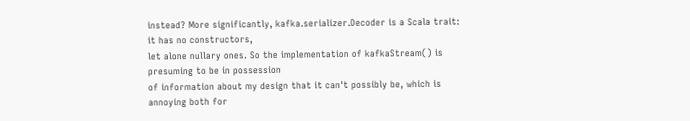instead? More significantly, kafka.serializer.Decoder is a Scala trait: it has no constructors,
let alone nullary ones. So the implementation of kafkaStream() is presuming to be in possession
of information about my design that it can't possibly be, which is annoying both for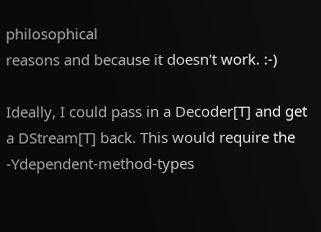philosophical
reasons and because it doesn't work. :-)

Ideally, I could pass in a Decoder[T] and get a DStream[T] back. This would require the -Ydependent-method-types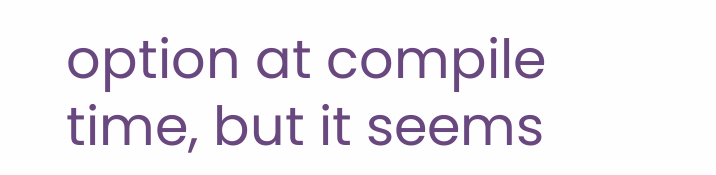option at compile time, but it seems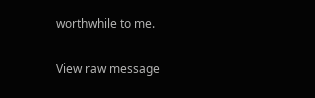worthwhile to me.


View raw message